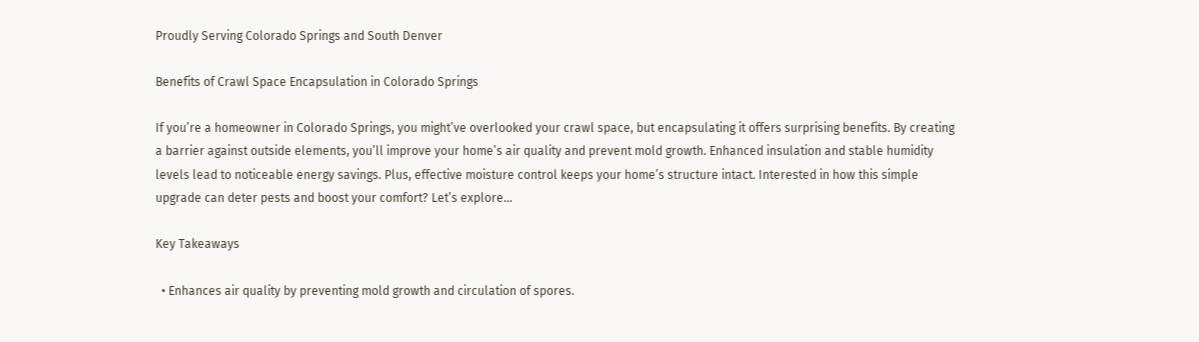Proudly Serving Colorado Springs and South Denver

Benefits of Crawl Space Encapsulation in Colorado Springs

If you’re a homeowner in Colorado Springs, you might’ve overlooked your crawl space, but encapsulating it offers surprising benefits. By creating a barrier against outside elements, you’ll improve your home’s air quality and prevent mold growth. Enhanced insulation and stable humidity levels lead to noticeable energy savings. Plus, effective moisture control keeps your home’s structure intact. Interested in how this simple upgrade can deter pests and boost your comfort? Let’s explore…

Key Takeaways

  • Enhances air quality by preventing mold growth and circulation of spores.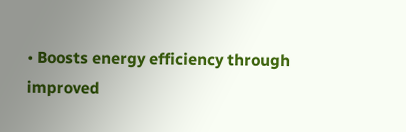• Boosts energy efficiency through improved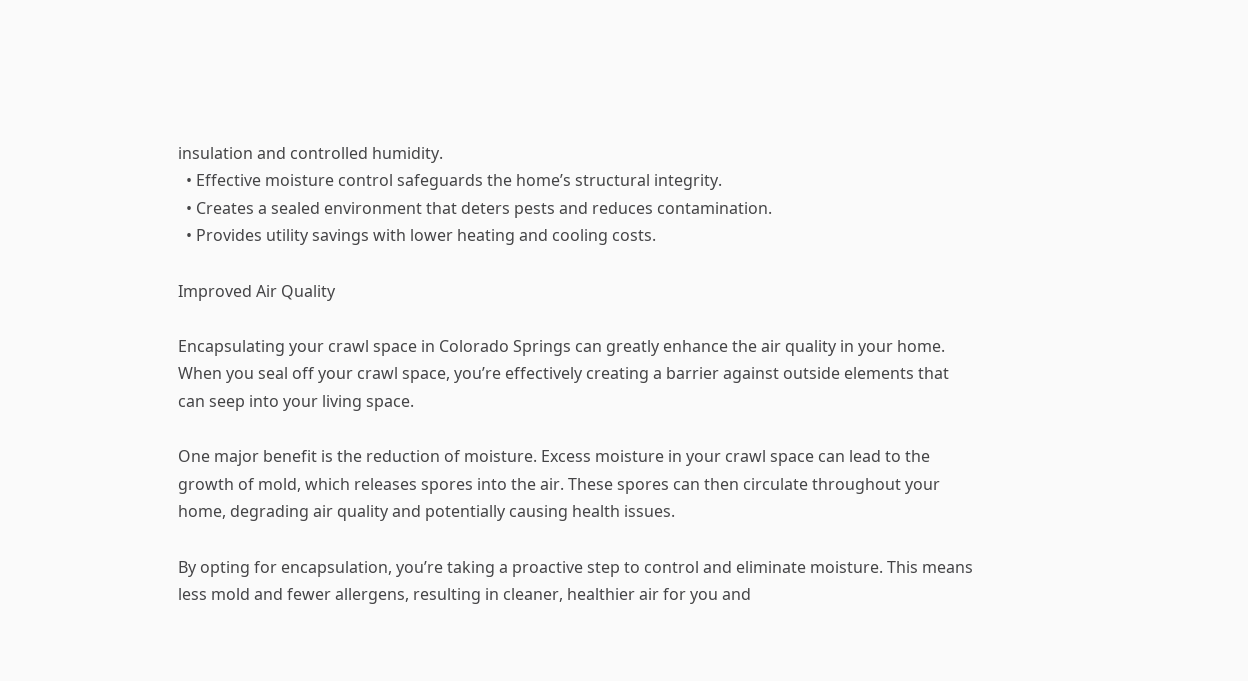insulation and controlled humidity.
  • Effective moisture control safeguards the home’s structural integrity.
  • Creates a sealed environment that deters pests and reduces contamination.
  • Provides utility savings with lower heating and cooling costs.

Improved Air Quality

Encapsulating your crawl space in Colorado Springs can greatly enhance the air quality in your home. When you seal off your crawl space, you’re effectively creating a barrier against outside elements that can seep into your living space.

One major benefit is the reduction of moisture. Excess moisture in your crawl space can lead to the growth of mold, which releases spores into the air. These spores can then circulate throughout your home, degrading air quality and potentially causing health issues.

By opting for encapsulation, you’re taking a proactive step to control and eliminate moisture. This means less mold and fewer allergens, resulting in cleaner, healthier air for you and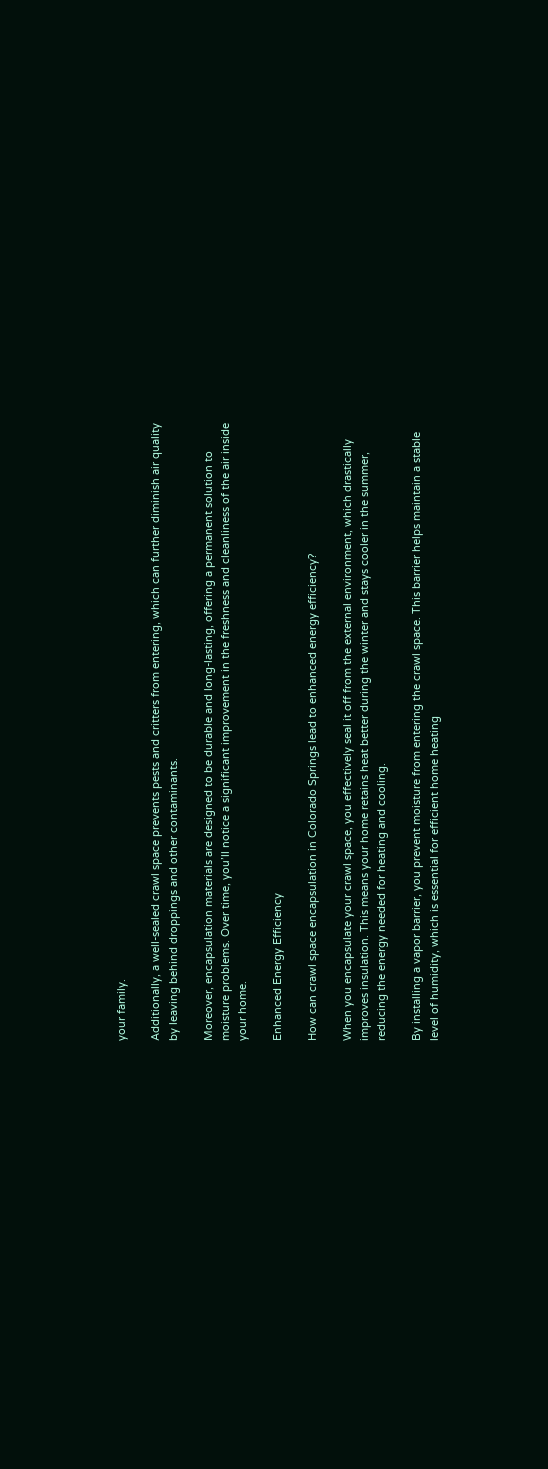your family.

Additionally, a well-sealed crawl space prevents pests and critters from entering, which can further diminish air quality by leaving behind droppings and other contaminants.

Moreover, encapsulation materials are designed to be durable and long-lasting, offering a permanent solution to moisture problems. Over time, you’ll notice a significant improvement in the freshness and cleanliness of the air inside your home.

Enhanced Energy Efficiency

How can crawl space encapsulation in Colorado Springs lead to enhanced energy efficiency?

When you encapsulate your crawl space, you effectively seal it off from the external environment, which drastically improves insulation. This means your home retains heat better during the winter and stays cooler in the summer, reducing the energy needed for heating and cooling.

By installing a vapor barrier, you prevent moisture from entering the crawl space. This barrier helps maintain a stable level of humidity, which is essential for efficient home heating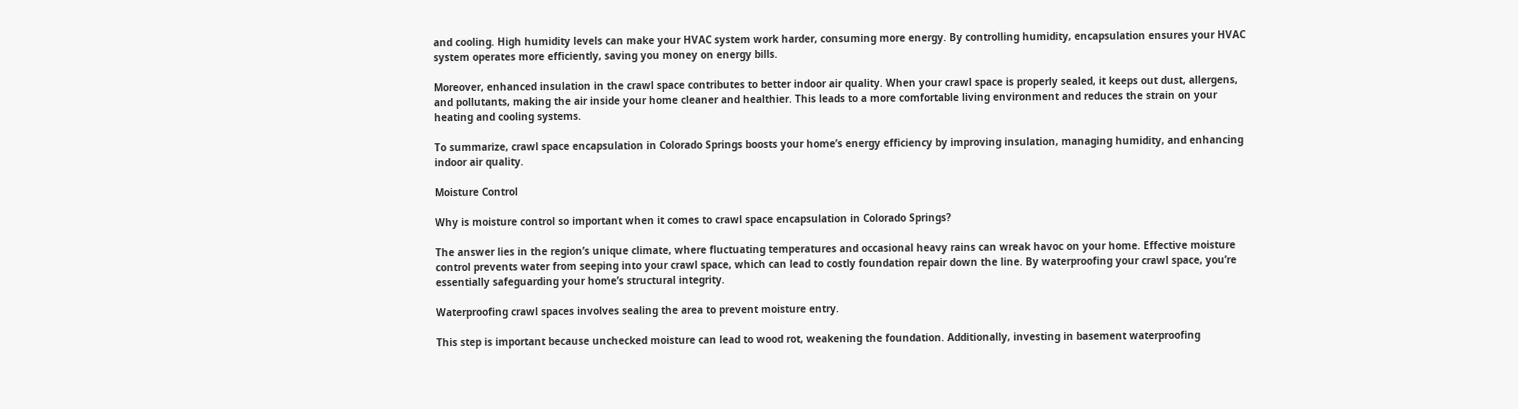and cooling. High humidity levels can make your HVAC system work harder, consuming more energy. By controlling humidity, encapsulation ensures your HVAC system operates more efficiently, saving you money on energy bills.

Moreover, enhanced insulation in the crawl space contributes to better indoor air quality. When your crawl space is properly sealed, it keeps out dust, allergens, and pollutants, making the air inside your home cleaner and healthier. This leads to a more comfortable living environment and reduces the strain on your heating and cooling systems.

To summarize, crawl space encapsulation in Colorado Springs boosts your home’s energy efficiency by improving insulation, managing humidity, and enhancing indoor air quality.

Moisture Control

Why is moisture control so important when it comes to crawl space encapsulation in Colorado Springs?

The answer lies in the region’s unique climate, where fluctuating temperatures and occasional heavy rains can wreak havoc on your home. Effective moisture control prevents water from seeping into your crawl space, which can lead to costly foundation repair down the line. By waterproofing your crawl space, you’re essentially safeguarding your home’s structural integrity.

Waterproofing crawl spaces involves sealing the area to prevent moisture entry.

This step is important because unchecked moisture can lead to wood rot, weakening the foundation. Additionally, investing in basement waterproofing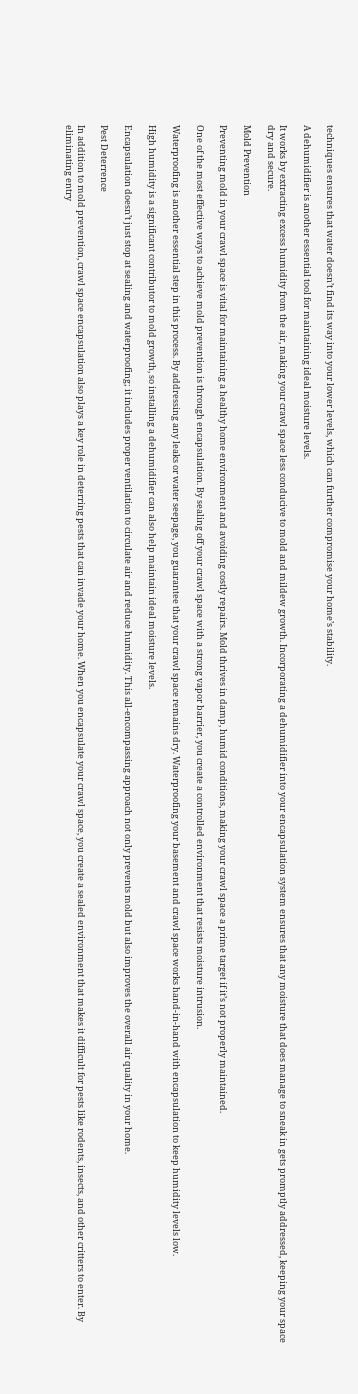techniques ensures that water doesn’t find its way into your lower levels, which can further compromise your home’s stability.

A dehumidifier is another essential tool for maintaining ideal moisture levels.

It works by extracting excess humidity from the air, making your crawl space less conducive to mold and mildew growth. Incorporating a dehumidifier into your encapsulation system ensures that any moisture that does manage to sneak in gets promptly addressed, keeping your space dry and secure.

Mold Prevention

Preventing mold in your crawl space is vital for maintaining a healthy home environment and avoiding costly repairs. Mold thrives in damp, humid conditions, making your crawl space a prime target if it’s not properly maintained.

One of the most effective ways to achieve mold prevention is through encapsulation. By sealing off your crawl space with a strong vapor barrier, you create a controlled environment that resists moisture intrusion.

Waterproofing is another essential step in this process. By addressing any leaks or water seepage, you guarantee that your crawl space remains dry. Waterproofing your basement and crawl space works hand-in-hand with encapsulation to keep humidity levels low.

High humidity is a significant contributor to mold growth, so installing a dehumidifier can also help maintain ideal moisture levels.

Encapsulation doesn’t just stop at sealing and waterproofing; it includes proper ventilation to circulate air and reduce humidity. This all-encompassing approach not only prevents mold but also improves the overall air quality in your home.

Pest Deterrence

In addition to mold prevention, crawl space encapsulation also plays a key role in deterring pests that can invade your home. When you encapsulate your crawl space, you create a sealed environment that makes it difficult for pests like rodents, insects, and other critters to enter. By eliminating entry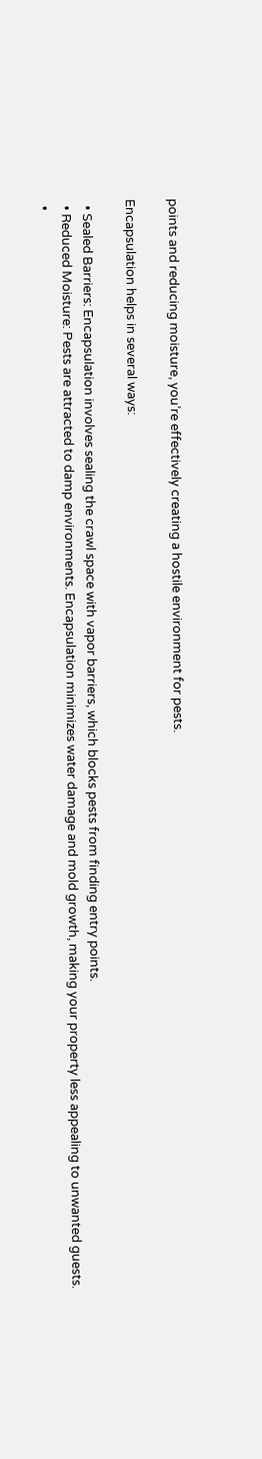points and reducing moisture, you’re effectively creating a hostile environment for pests.

Encapsulation helps in several ways:

  • Sealed Barriers: Encapsulation involves sealing the crawl space with vapor barriers, which blocks pests from finding entry points.
  • Reduced Moisture: Pests are attracted to damp environments. Encapsulation minimizes water damage and mold growth, making your property less appealing to unwanted guests.
  •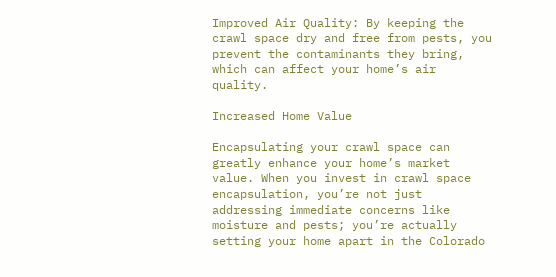Improved Air Quality: By keeping the crawl space dry and free from pests, you prevent the contaminants they bring, which can affect your home’s air quality.

Increased Home Value

Encapsulating your crawl space can greatly enhance your home’s market value. When you invest in crawl space encapsulation, you’re not just addressing immediate concerns like moisture and pests; you’re actually setting your home apart in the Colorado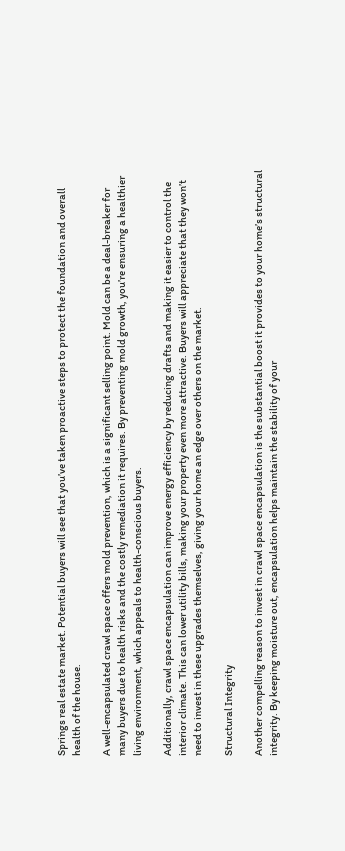Springs real estate market. Potential buyers will see that you’ve taken proactive steps to protect the foundation and overall health of the house.

A well-encapsulated crawl space offers mold prevention, which is a significant selling point. Mold can be a deal-breaker for many buyers due to health risks and the costly remediation it requires. By preventing mold growth, you’re ensuring a healthier living environment, which appeals to health-conscious buyers.

Additionally, crawl space encapsulation can improve energy efficiency by reducing drafts and making it easier to control the interior climate. This can lower utility bills, making your property even more attractive. Buyers will appreciate that they won’t need to invest in these upgrades themselves, giving your home an edge over others on the market.

Structural Integrity

Another compelling reason to invest in crawl space encapsulation is the substantial boost it provides to your home’s structural integrity. By keeping moisture out, encapsulation helps maintain the stability of your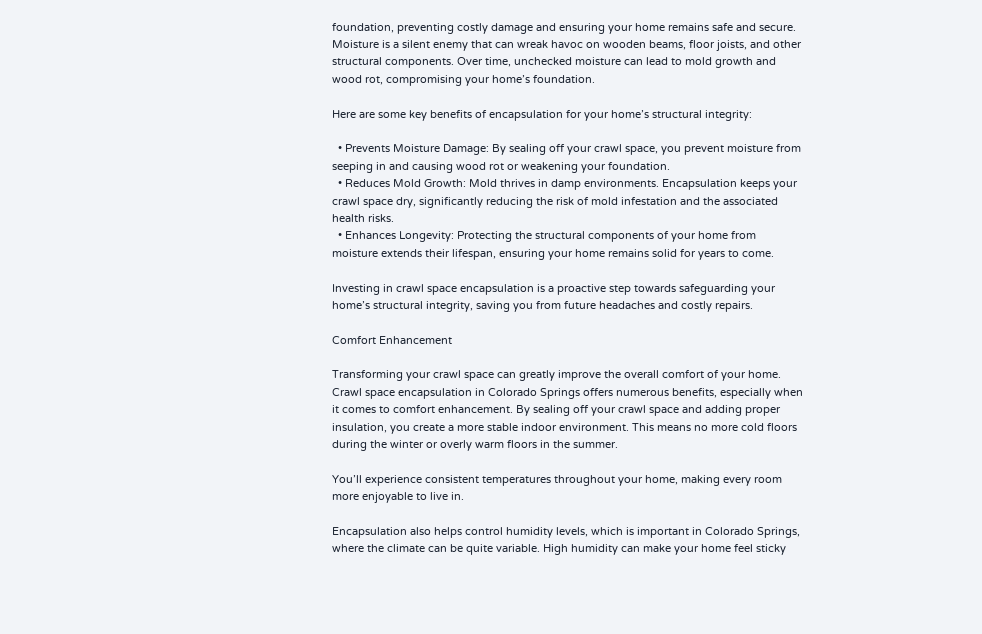foundation, preventing costly damage and ensuring your home remains safe and secure. Moisture is a silent enemy that can wreak havoc on wooden beams, floor joists, and other structural components. Over time, unchecked moisture can lead to mold growth and wood rot, compromising your home’s foundation.

Here are some key benefits of encapsulation for your home’s structural integrity:

  • Prevents Moisture Damage: By sealing off your crawl space, you prevent moisture from seeping in and causing wood rot or weakening your foundation.
  • Reduces Mold Growth: Mold thrives in damp environments. Encapsulation keeps your crawl space dry, significantly reducing the risk of mold infestation and the associated health risks.
  • Enhances Longevity: Protecting the structural components of your home from moisture extends their lifespan, ensuring your home remains solid for years to come.

Investing in crawl space encapsulation is a proactive step towards safeguarding your home’s structural integrity, saving you from future headaches and costly repairs.

Comfort Enhancement

Transforming your crawl space can greatly improve the overall comfort of your home. Crawl space encapsulation in Colorado Springs offers numerous benefits, especially when it comes to comfort enhancement. By sealing off your crawl space and adding proper insulation, you create a more stable indoor environment. This means no more cold floors during the winter or overly warm floors in the summer.

You’ll experience consistent temperatures throughout your home, making every room more enjoyable to live in.

Encapsulation also helps control humidity levels, which is important in Colorado Springs, where the climate can be quite variable. High humidity can make your home feel sticky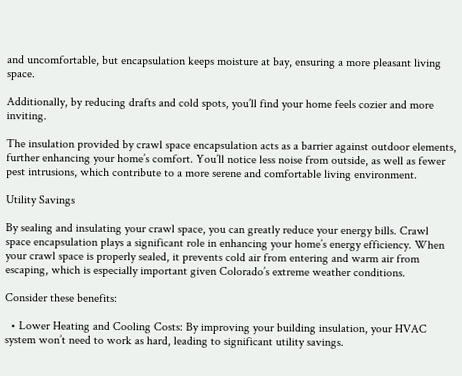and uncomfortable, but encapsulation keeps moisture at bay, ensuring a more pleasant living space.

Additionally, by reducing drafts and cold spots, you’ll find your home feels cozier and more inviting.

The insulation provided by crawl space encapsulation acts as a barrier against outdoor elements, further enhancing your home’s comfort. You’ll notice less noise from outside, as well as fewer pest intrusions, which contribute to a more serene and comfortable living environment.

Utility Savings

By sealing and insulating your crawl space, you can greatly reduce your energy bills. Crawl space encapsulation plays a significant role in enhancing your home’s energy efficiency. When your crawl space is properly sealed, it prevents cold air from entering and warm air from escaping, which is especially important given Colorado’s extreme weather conditions.

Consider these benefits:

  • Lower Heating and Cooling Costs: By improving your building insulation, your HVAC system won’t need to work as hard, leading to significant utility savings.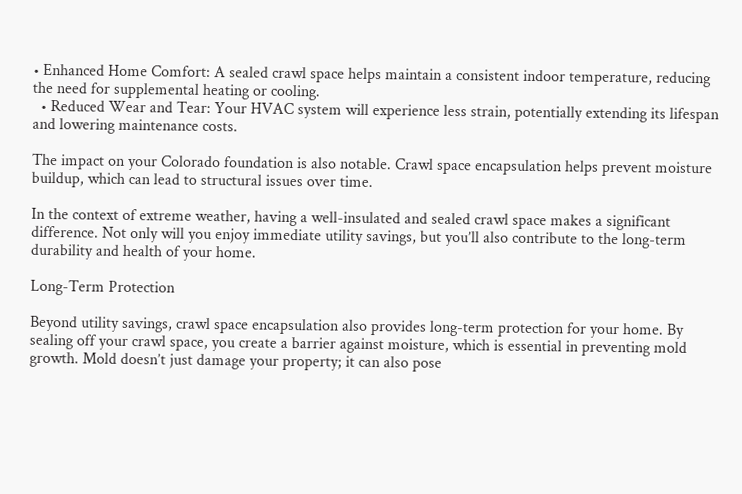• Enhanced Home Comfort: A sealed crawl space helps maintain a consistent indoor temperature, reducing the need for supplemental heating or cooling.
  • Reduced Wear and Tear: Your HVAC system will experience less strain, potentially extending its lifespan and lowering maintenance costs.

The impact on your Colorado foundation is also notable. Crawl space encapsulation helps prevent moisture buildup, which can lead to structural issues over time.

In the context of extreme weather, having a well-insulated and sealed crawl space makes a significant difference. Not only will you enjoy immediate utility savings, but you’ll also contribute to the long-term durability and health of your home.

Long-Term Protection

Beyond utility savings, crawl space encapsulation also provides long-term protection for your home. By sealing off your crawl space, you create a barrier against moisture, which is essential in preventing mold growth. Mold doesn’t just damage your property; it can also pose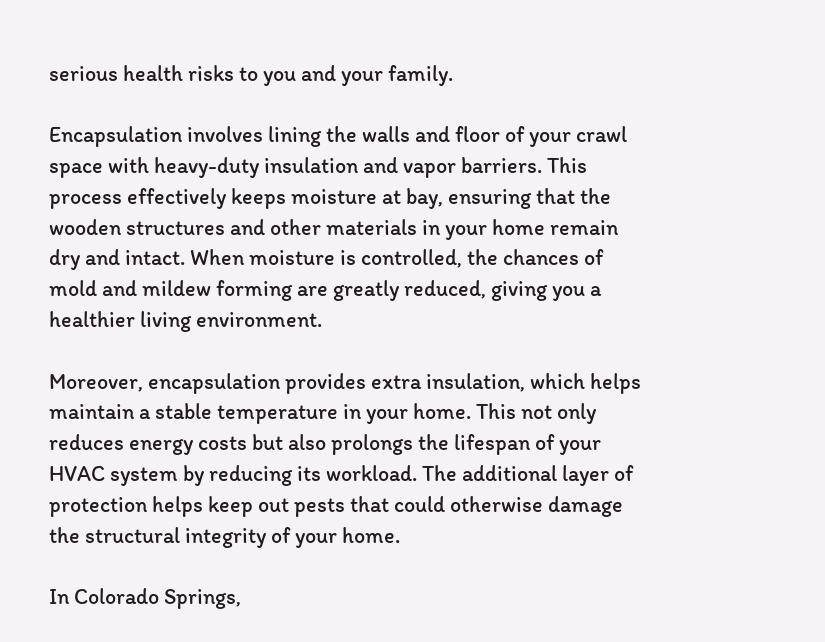serious health risks to you and your family.

Encapsulation involves lining the walls and floor of your crawl space with heavy-duty insulation and vapor barriers. This process effectively keeps moisture at bay, ensuring that the wooden structures and other materials in your home remain dry and intact. When moisture is controlled, the chances of mold and mildew forming are greatly reduced, giving you a healthier living environment.

Moreover, encapsulation provides extra insulation, which helps maintain a stable temperature in your home. This not only reduces energy costs but also prolongs the lifespan of your HVAC system by reducing its workload. The additional layer of protection helps keep out pests that could otherwise damage the structural integrity of your home.

In Colorado Springs,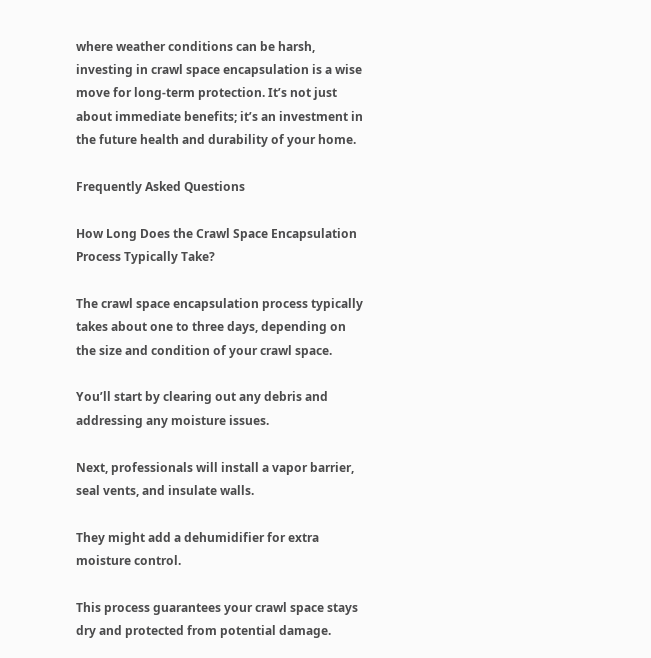where weather conditions can be harsh, investing in crawl space encapsulation is a wise move for long-term protection. It’s not just about immediate benefits; it’s an investment in the future health and durability of your home.

Frequently Asked Questions

How Long Does the Crawl Space Encapsulation Process Typically Take?

The crawl space encapsulation process typically takes about one to three days, depending on the size and condition of your crawl space.

You’ll start by clearing out any debris and addressing any moisture issues.

Next, professionals will install a vapor barrier, seal vents, and insulate walls.

They might add a dehumidifier for extra moisture control.

This process guarantees your crawl space stays dry and protected from potential damage.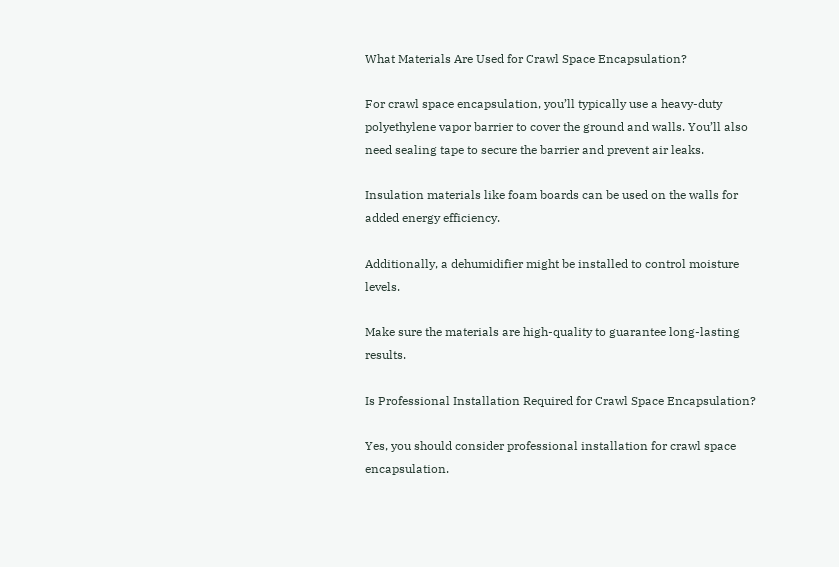What Materials Are Used for Crawl Space Encapsulation?

For crawl space encapsulation, you’ll typically use a heavy-duty polyethylene vapor barrier to cover the ground and walls. You’ll also need sealing tape to secure the barrier and prevent air leaks.

Insulation materials like foam boards can be used on the walls for added energy efficiency.

Additionally, a dehumidifier might be installed to control moisture levels.

Make sure the materials are high-quality to guarantee long-lasting results.

Is Professional Installation Required for Crawl Space Encapsulation?

Yes, you should consider professional installation for crawl space encapsulation.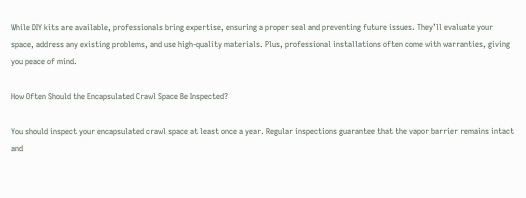While DIY kits are available, professionals bring expertise, ensuring a proper seal and preventing future issues. They’ll evaluate your space, address any existing problems, and use high-quality materials. Plus, professional installations often come with warranties, giving you peace of mind.

How Often Should the Encapsulated Crawl Space Be Inspected?

You should inspect your encapsulated crawl space at least once a year. Regular inspections guarantee that the vapor barrier remains intact and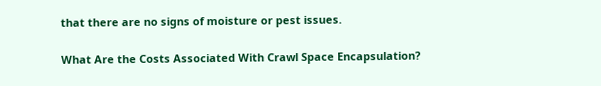that there are no signs of moisture or pest issues.

What Are the Costs Associated With Crawl Space Encapsulation?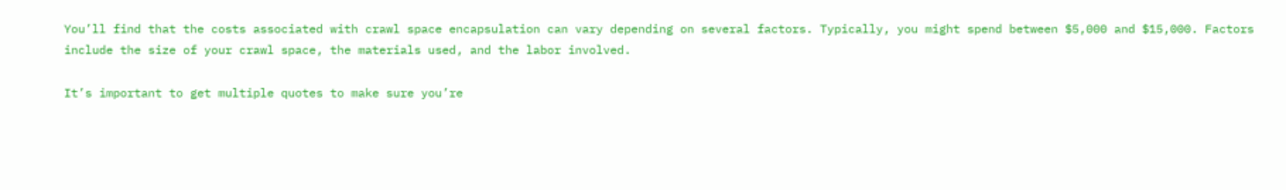You’ll find that the costs associated with crawl space encapsulation can vary depending on several factors. Typically, you might spend between $5,000 and $15,000. Factors include the size of your crawl space, the materials used, and the labor involved.

It’s important to get multiple quotes to make sure you’re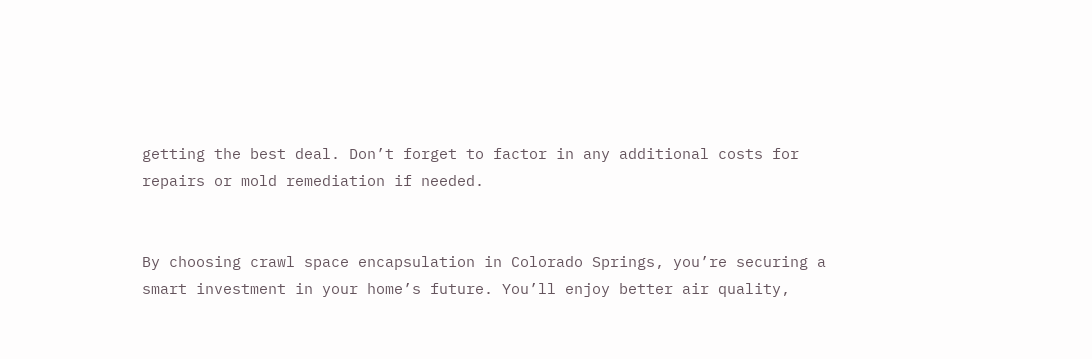getting the best deal. Don’t forget to factor in any additional costs for repairs or mold remediation if needed.


By choosing crawl space encapsulation in Colorado Springs, you’re securing a smart investment in your home’s future. You’ll enjoy better air quality,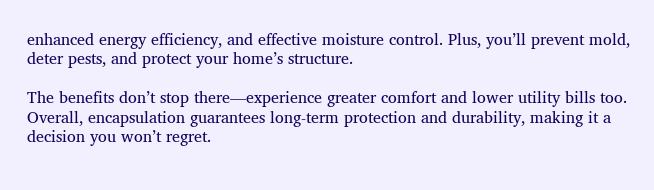enhanced energy efficiency, and effective moisture control. Plus, you’ll prevent mold, deter pests, and protect your home’s structure.

The benefits don’t stop there—experience greater comfort and lower utility bills too. Overall, encapsulation guarantees long-term protection and durability, making it a decision you won’t regret.